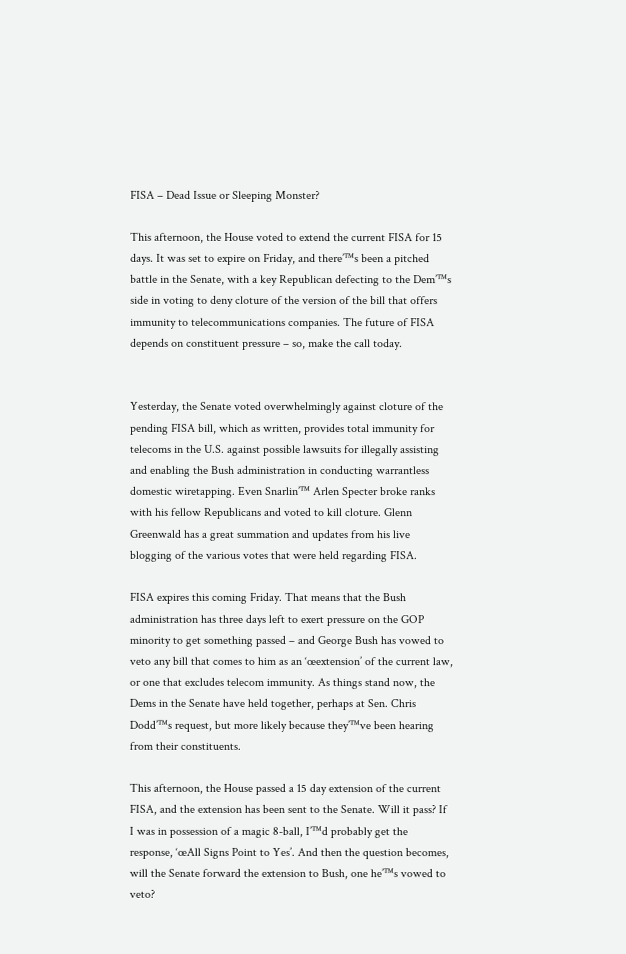FISA – Dead Issue or Sleeping Monster?

This afternoon, the House voted to extend the current FISA for 15 days. It was set to expire on Friday, and there’™s been a pitched battle in the Senate, with a key Republican defecting to the Dem’™s side in voting to deny cloture of the version of the bill that offers immunity to telecommunications companies. The future of FISA depends on constituent pressure – so, make the call today.


Yesterday, the Senate voted overwhelmingly against cloture of the pending FISA bill, which as written, provides total immunity for telecoms in the U.S. against possible lawsuits for illegally assisting and enabling the Bush administration in conducting warrantless domestic wiretapping. Even Snarlin’™ Arlen Specter broke ranks with his fellow Republicans and voted to kill cloture. Glenn Greenwald has a great summation and updates from his live blogging of the various votes that were held regarding FISA.

FISA expires this coming Friday. That means that the Bush administration has three days left to exert pressure on the GOP minority to get something passed – and George Bush has vowed to veto any bill that comes to him as an ‘œextension’ of the current law, or one that excludes telecom immunity. As things stand now, the Dems in the Senate have held together, perhaps at Sen. Chris Dodd’™s request, but more likely because they’™ve been hearing from their constituents.

This afternoon, the House passed a 15 day extension of the current FISA, and the extension has been sent to the Senate. Will it pass? If I was in possession of a magic 8-ball, I’™d probably get the response, ‘œAll Signs Point to Yes’. And then the question becomes, will the Senate forward the extension to Bush, one he’™s vowed to veto?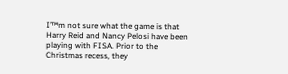I’™m not sure what the game is that Harry Reid and Nancy Pelosi have been playing with FISA. Prior to the Christmas recess, they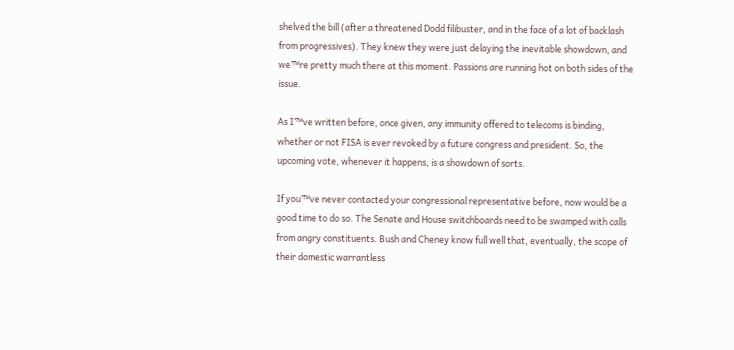shelved the bill (after a threatened Dodd filibuster, and in the face of a lot of backlash from progressives). They knew they were just delaying the inevitable showdown, and we’™re pretty much there at this moment. Passions are running hot on both sides of the issue.

As I’™ve written before, once given, any immunity offered to telecoms is binding, whether or not FISA is ever revoked by a future congress and president. So, the upcoming vote, whenever it happens, is a showdown of sorts.

If you’™ve never contacted your congressional representative before, now would be a good time to do so. The Senate and House switchboards need to be swamped with calls from angry constituents. Bush and Cheney know full well that, eventually, the scope of their domestic warrantless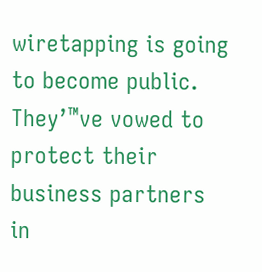wiretapping is going to become public. They’™ve vowed to protect their business partners in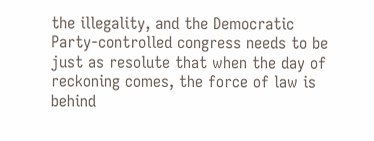the illegality, and the Democratic Party-controlled congress needs to be just as resolute that when the day of reckoning comes, the force of law is behind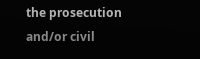the prosecution and/or civil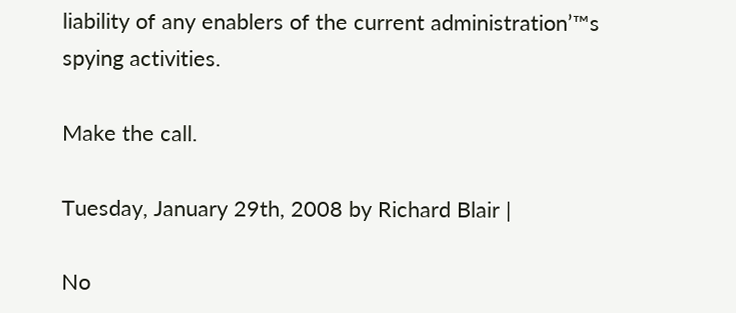liability of any enablers of the current administration’™s spying activities.

Make the call.

Tuesday, January 29th, 2008 by Richard Blair |

No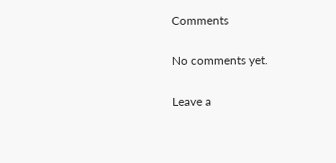Comments

No comments yet.

Leave a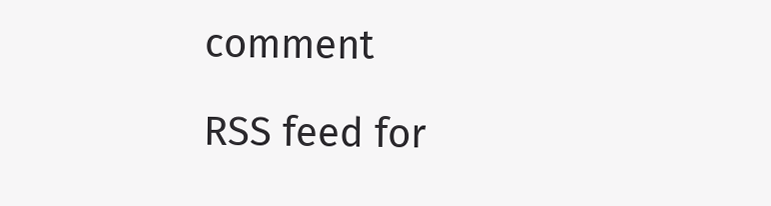comment

RSS feed for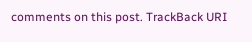comments on this post. TrackBack URI